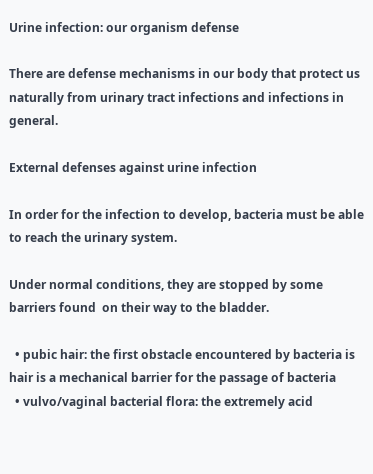Urine infection: our organism defense

There are defense mechanisms in our body that protect us naturally from urinary tract infections and infections in general.

External defenses against urine infection

In order for the infection to develop, bacteria must be able to reach the urinary system.

Under normal conditions, they are stopped by some barriers found  on their way to the bladder.

  • pubic hair: the first obstacle encountered by bacteria is hair is a mechanical barrier for the passage of bacteria
  • vulvo/vaginal bacterial flora: the extremely acid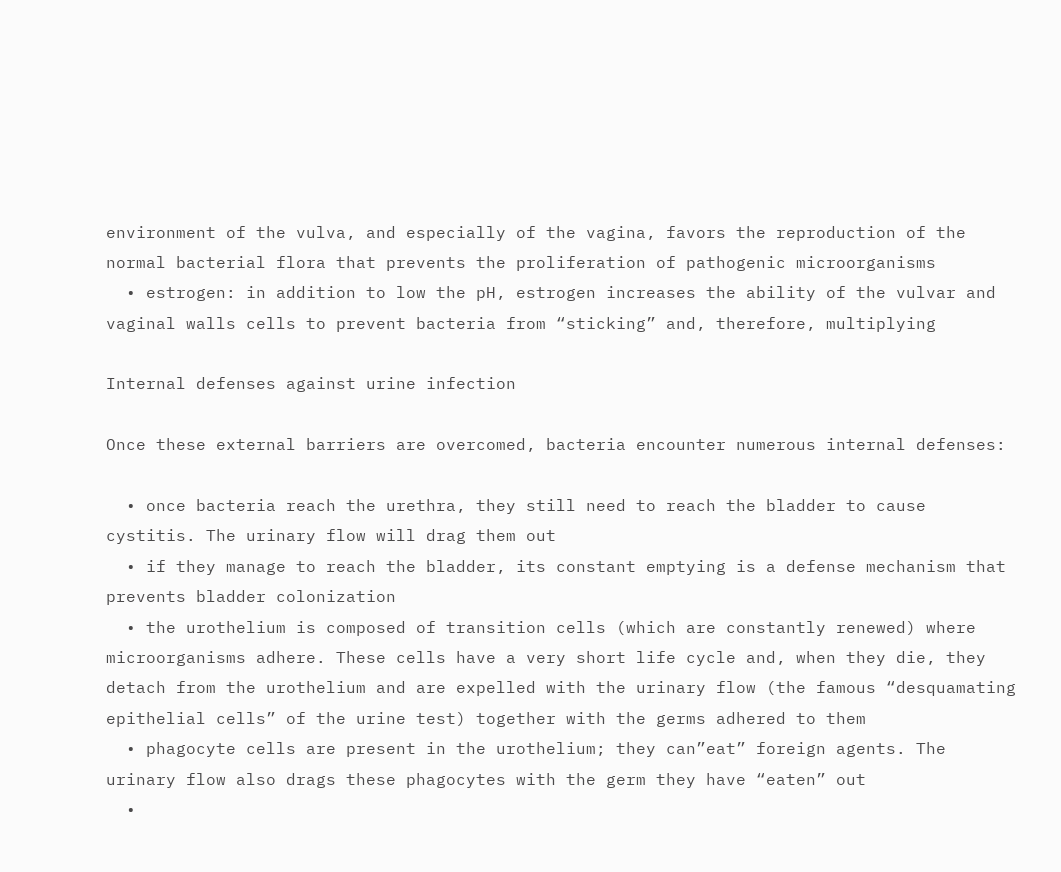environment of the vulva, and especially of the vagina, favors the reproduction of the normal bacterial flora that prevents the proliferation of pathogenic microorganisms
  • estrogen: in addition to low the pH, estrogen increases the ability of the vulvar and vaginal walls cells to prevent bacteria from “sticking” and, therefore, multiplying

Internal defenses against urine infection

Once these external barriers are overcomed, bacteria encounter numerous internal defenses:

  • once bacteria reach the urethra, they still need to reach the bladder to cause cystitis. The urinary flow will drag them out
  • if they manage to reach the bladder, its constant emptying is a defense mechanism that prevents bladder colonization
  • the urothelium is composed of transition cells (which are constantly renewed) where microorganisms adhere. These cells have a very short life cycle and, when they die, they detach from the urothelium and are expelled with the urinary flow (the famous “desquamating epithelial cells” of the urine test) together with the germs adhered to them
  • phagocyte cells are present in the urothelium; they can”eat” foreign agents. The urinary flow also drags these phagocytes with the germ they have “eaten” out
  •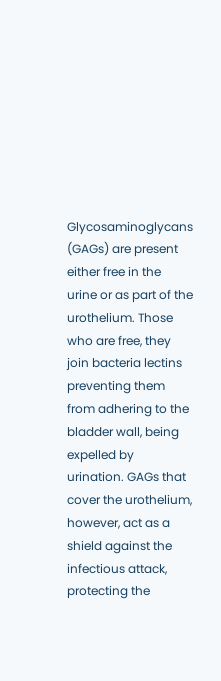Glycosaminoglycans (GAGs) are present either free in the urine or as part of the urothelium. Those who are free, they join bacteria lectins preventing them from adhering to the bladder wall, being expelled by urination. GAGs that cover the urothelium, however, act as a shield against the infectious attack, protecting the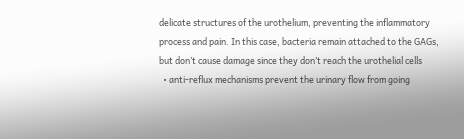delicate structures of the urothelium, preventing the inflammatory process and pain. In this case, bacteria remain attached to the GAGs, but don’t cause damage since they don’t reach the urothelial cells
  • anti-reflux mechanisms prevent the urinary flow from going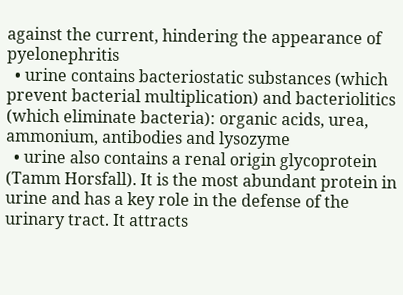against the current, hindering the appearance of pyelonephritis
  • urine contains bacteriostatic substances (which prevent bacterial multiplication) and bacteriolitics (which eliminate bacteria): organic acids, urea, ammonium, antibodies and lysozyme
  • urine also contains a renal origin glycoprotein (Tamm Horsfall). It is the most abundant protein in urine and has a key role in the defense of the urinary tract. It attracts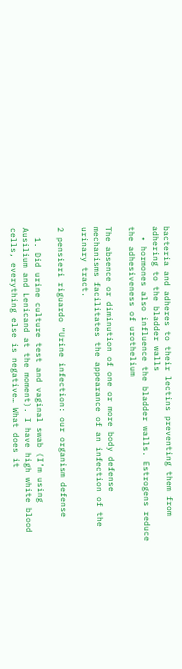bacteria and adheres to their lectins preventing them from adhering to the bladder walls
  • hormones also influence the bladder walls. Estrogens reduce the adhesiveness of urothelium

The absence or diminution of one or more body defense mechanisms facilitates the appearance of an infection of the urinary tract.

2 pensieri riguardo “Urine infection: our organism defense

  1. Did urine culture test and vaginal swab (I’m using Ausilium and Lenicand at the moment). I have high white blood cells, everything else is negative… What does it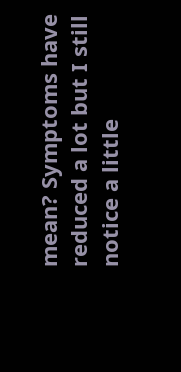mean? Symptoms have reduced a lot but I still notice a little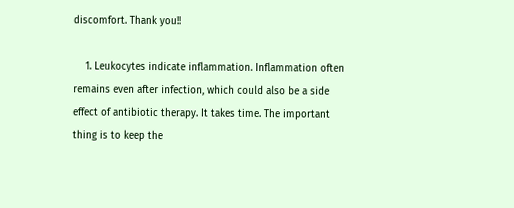discomfort. Thank you!!

    1. Leukocytes indicate inflammation. Inflammation often remains even after infection, which could also be a side effect of antibiotic therapy. It takes time. The important thing is to keep the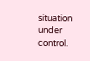situation under control.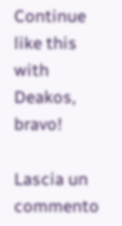Continue like this with Deakos, bravo!

Lascia un commento